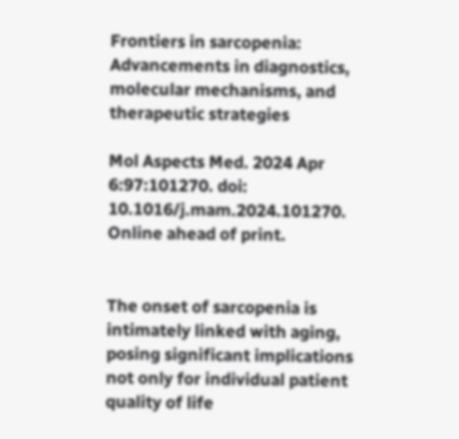Frontiers in sarcopenia: Advancements in diagnostics, molecular mechanisms, and therapeutic strategies

Mol Aspects Med. 2024 Apr 6:97:101270. doi: 10.1016/j.mam.2024.101270. Online ahead of print.


The onset of sarcopenia is intimately linked with aging, posing significant implications not only for individual patient quality of life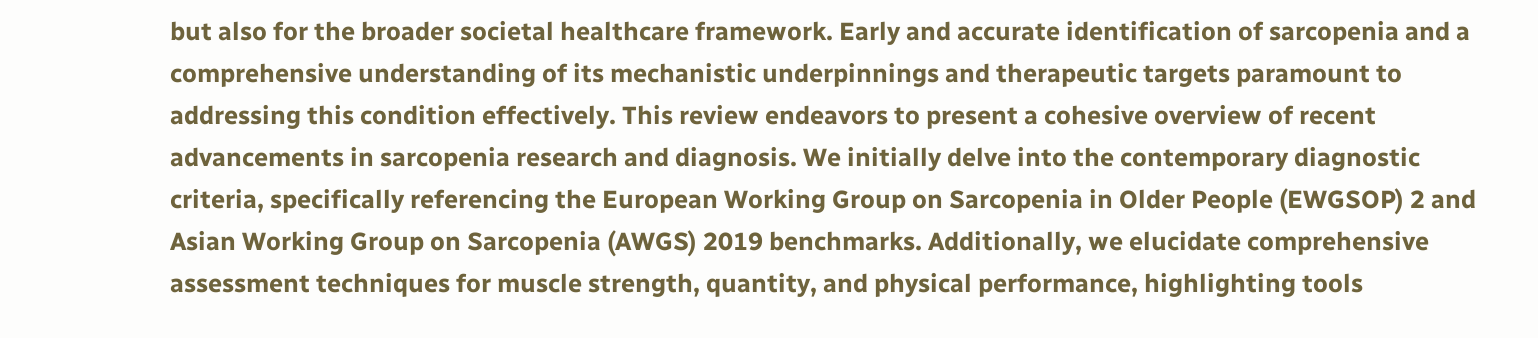but also for the broader societal healthcare framework. Early and accurate identification of sarcopenia and a comprehensive understanding of its mechanistic underpinnings and therapeutic targets paramount to addressing this condition effectively. This review endeavors to present a cohesive overview of recent advancements in sarcopenia research and diagnosis. We initially delve into the contemporary diagnostic criteria, specifically referencing the European Working Group on Sarcopenia in Older People (EWGSOP) 2 and Asian Working Group on Sarcopenia (AWGS) 2019 benchmarks. Additionally, we elucidate comprehensive assessment techniques for muscle strength, quantity, and physical performance, highlighting tools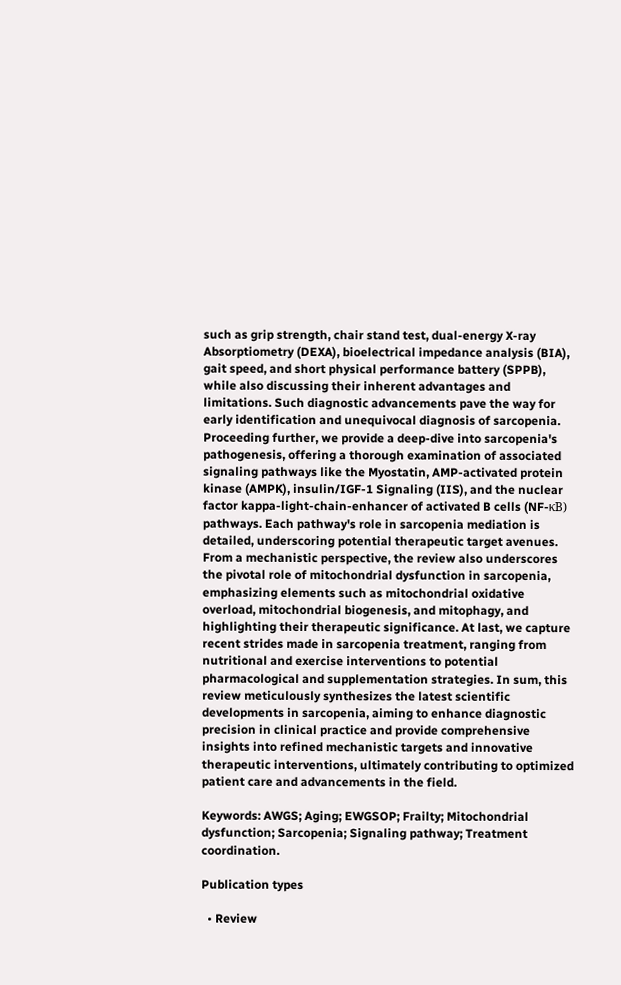such as grip strength, chair stand test, dual-energy X-ray Absorptiometry (DEXA), bioelectrical impedance analysis (BIA), gait speed, and short physical performance battery (SPPB), while also discussing their inherent advantages and limitations. Such diagnostic advancements pave the way for early identification and unequivocal diagnosis of sarcopenia. Proceeding further, we provide a deep-dive into sarcopenia's pathogenesis, offering a thorough examination of associated signaling pathways like the Myostatin, AMP-activated protein kinase (AMPK), insulin/IGF-1 Signaling (IIS), and the nuclear factor kappa-light-chain-enhancer of activated B cells (NF-κB) pathways. Each pathway's role in sarcopenia mediation is detailed, underscoring potential therapeutic target avenues. From a mechanistic perspective, the review also underscores the pivotal role of mitochondrial dysfunction in sarcopenia, emphasizing elements such as mitochondrial oxidative overload, mitochondrial biogenesis, and mitophagy, and highlighting their therapeutic significance. At last, we capture recent strides made in sarcopenia treatment, ranging from nutritional and exercise interventions to potential pharmacological and supplementation strategies. In sum, this review meticulously synthesizes the latest scientific developments in sarcopenia, aiming to enhance diagnostic precision in clinical practice and provide comprehensive insights into refined mechanistic targets and innovative therapeutic interventions, ultimately contributing to optimized patient care and advancements in the field.

Keywords: AWGS; Aging; EWGSOP; Frailty; Mitochondrial dysfunction; Sarcopenia; Signaling pathway; Treatment coordination.

Publication types

  • Review